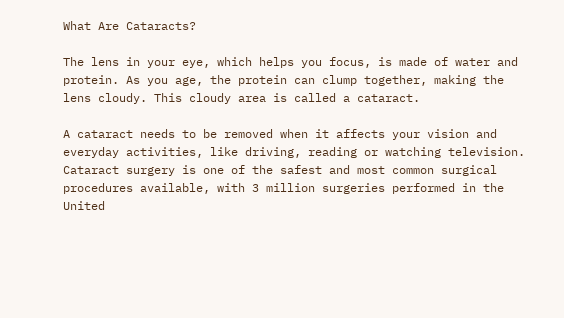What Are Cataracts?

The lens in your eye, which helps you focus, is made of water and protein. As you age, the protein can clump together, making the lens cloudy. This cloudy area is called a cataract.

A cataract needs to be removed when it affects your vision and everyday activities, like driving, reading or watching television. Cataract surgery is one of the safest and most common surgical procedures available, with 3 million surgeries performed in the United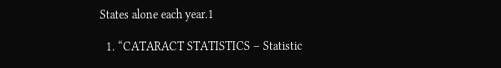States alone each year.1

  1. “CATARACT STATISTICS – Statistic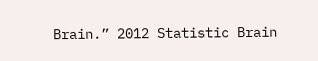Brain.” 2012 Statistic Brain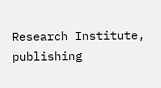Research Institute, publishing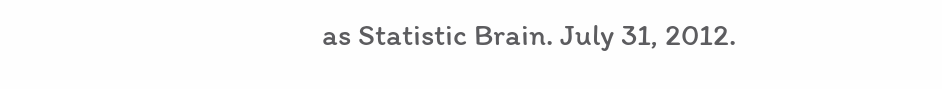as Statistic Brain. July 31, 2012.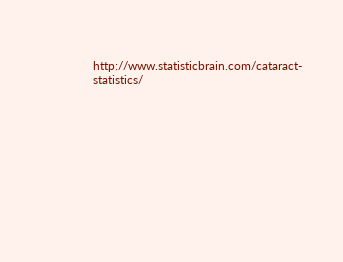http://www.statisticbrain.com/cataract-statistics/